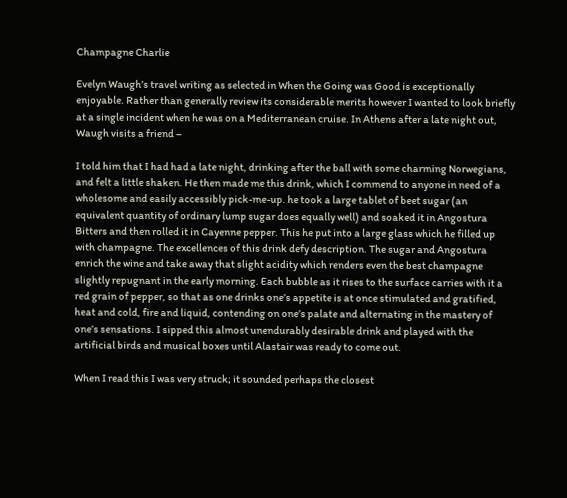Champagne Charlie

Evelyn Waugh’s travel writing as selected in When the Going was Good is exceptionally enjoyable. Rather than generally review its considerable merits however I wanted to look briefly at a single incident when he was on a Mediterranean cruise. In Athens after a late night out, Waugh visits a friend –

I told him that I had had a late night, drinking after the ball with some charming Norwegians, and felt a little shaken. He then made me this drink, which I commend to anyone in need of a wholesome and easily accessibly pick-me-up. he took a large tablet of beet sugar (an equivalent quantity of ordinary lump sugar does equally well) and soaked it in Angostura Bitters and then rolled it in Cayenne pepper. This he put into a large glass which he filled up with champagne. The excellences of this drink defy description. The sugar and Angostura enrich the wine and take away that slight acidity which renders even the best champagne slightly repugnant in the early morning. Each bubble as it rises to the surface carries with it a red grain of pepper, so that as one drinks one’s appetite is at once stimulated and gratified, heat and cold, fire and liquid, contending on one’s palate and alternating in the mastery of one’s sensations. I sipped this almost unendurably desirable drink and played with the artificial birds and musical boxes until Alastair was ready to come out.

When I read this I was very struck; it sounded perhaps the closest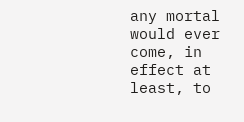any mortal would ever come, in effect at least, to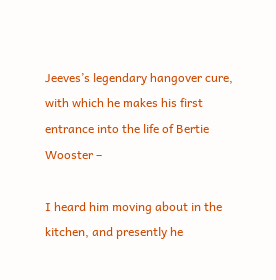Jeeves’s legendary hangover cure, with which he makes his first entrance into the life of Bertie Wooster –

I heard him moving about in the kitchen, and presently he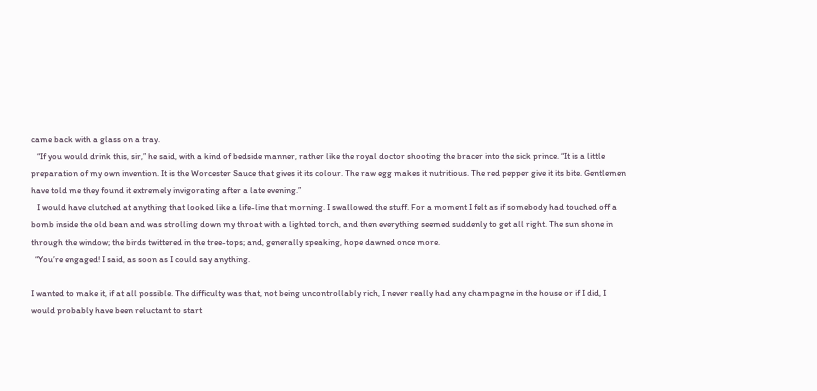came back with a glass on a tray.
   “If you would drink this, sir,” he said, with a kind of bedside manner, rather like the royal doctor shooting the bracer into the sick prince. “It is a little preparation of my own invention. It is the Worcester Sauce that gives it its colour. The raw egg makes it nutritious. The red pepper give it its bite. Gentlemen have told me they found it extremely invigorating after a late evening.”
   I would have clutched at anything that looked like a life-line that morning. I swallowed the stuff. For a moment I felt as if somebody had touched off a bomb inside the old bean and was strolling down my throat with a lighted torch, and then everything seemed suddenly to get all right. The sun shone in through the window; the birds twittered in the tree-tops; and, generally speaking, hope dawned once more.
  “You’re engaged! I said, as soon as I could say anything.

I wanted to make it, if at all possible. The difficulty was that, not being uncontrollably rich, I never really had any champagne in the house or if I did, I would probably have been reluctant to start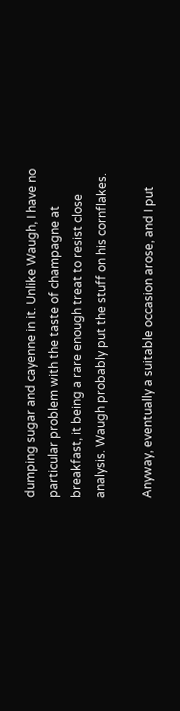dumping sugar and cayenne in it. Unlike Waugh, I have no particular problem with the taste of champagne at breakfast, it being a rare enough treat to resist close analysis. Waugh probably put the stuff on his cornflakes.

Anyway, eventually a suitable occasion arose, and I put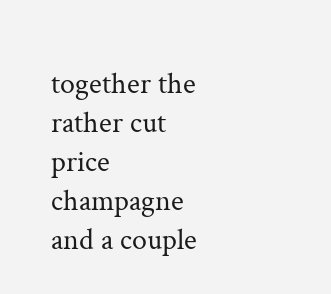together the rather cut price champagne and a couple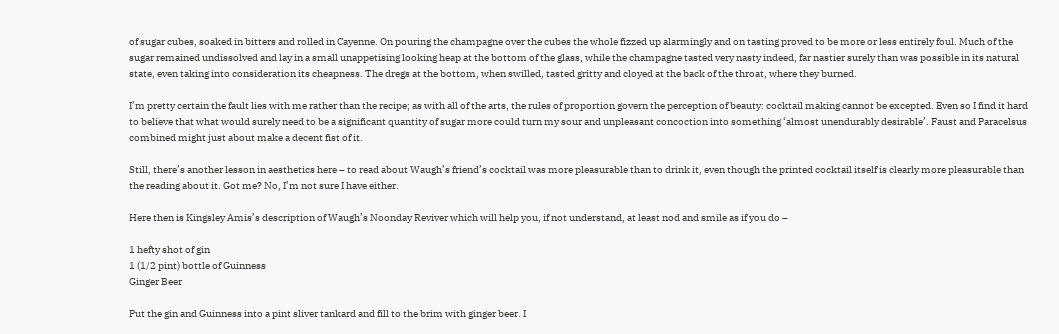of sugar cubes, soaked in bitters and rolled in Cayenne. On pouring the champagne over the cubes the whole fizzed up alarmingly and on tasting proved to be more or less entirely foul. Much of the sugar remained undissolved and lay in a small unappetising looking heap at the bottom of the glass, while the champagne tasted very nasty indeed, far nastier surely than was possible in its natural state, even taking into consideration its cheapness. The dregs at the bottom, when swilled, tasted gritty and cloyed at the back of the throat, where they burned.

I’m pretty certain the fault lies with me rather than the recipe; as with all of the arts, the rules of proportion govern the perception of beauty: cocktail making cannot be excepted. Even so I find it hard to believe that what would surely need to be a significant quantity of sugar more could turn my sour and unpleasant concoction into something ‘almost unendurably desirable’. Faust and Paracelsus combined might just about make a decent fist of it.

Still, there’s another lesson in aesthetics here – to read about Waugh’s friend’s cocktail was more pleasurable than to drink it, even though the printed cocktail itself is clearly more pleasurable than the reading about it. Got me? No, I’m not sure I have either.

Here then is Kingsley Amis’s description of Waugh’s Noonday Reviver which will help you, if not understand, at least nod and smile as if you do –

1 hefty shot of gin
1 (1/2 pint) bottle of Guinness
Ginger Beer

Put the gin and Guinness into a pint sliver tankard and fill to the brim with ginger beer. I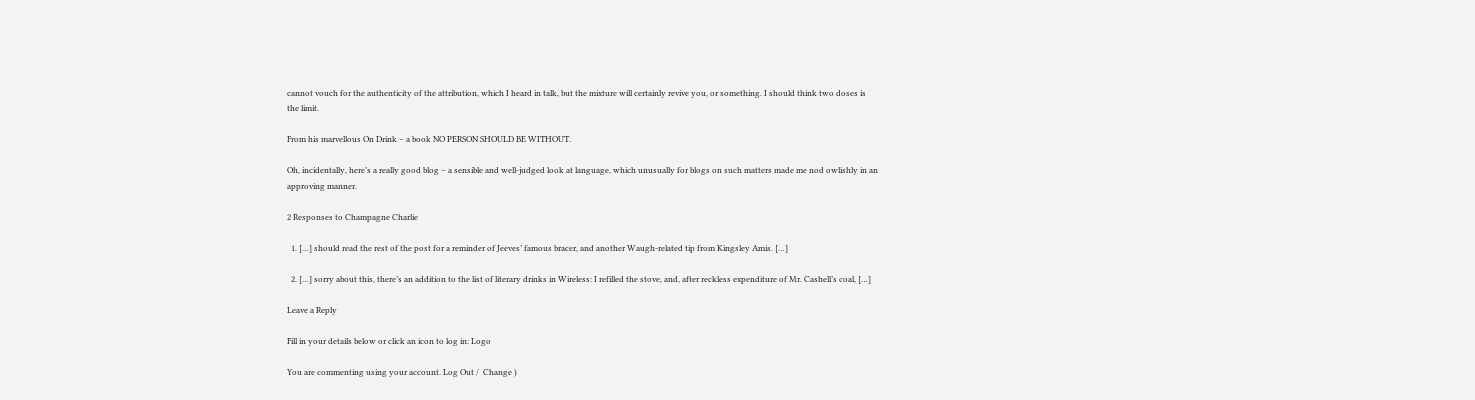cannot vouch for the authenticity of the attribution, which I heard in talk, but the mixture will certainly revive you, or something. I should think two doses is the limit.

From his marvellous On Drink – a book NO PERSON SHOULD BE WITHOUT.

Oh, incidentally, here’s a really good blog – a sensible and well-judged look at language, which unusually for blogs on such matters made me nod owlishly in an approving manner.

2 Responses to Champagne Charlie

  1. […] should read the rest of the post for a reminder of Jeeves’ famous bracer, and another Waugh-related tip from Kingsley Amis. […]

  2. […] sorry about this, there’s an addition to the list of literary drinks in Wireless: I refilled the stove, and, after reckless expenditure of Mr. Cashell’s coal, […]

Leave a Reply

Fill in your details below or click an icon to log in: Logo

You are commenting using your account. Log Out /  Change )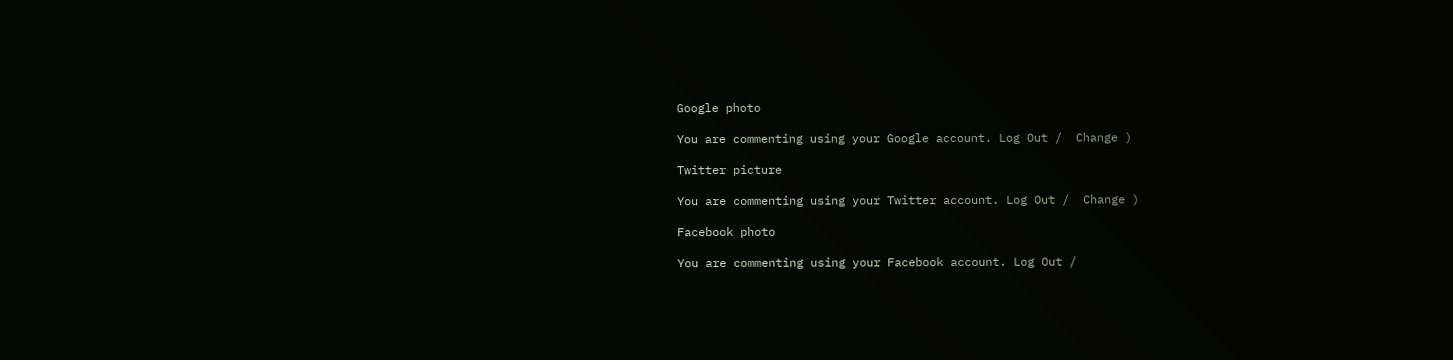Google photo

You are commenting using your Google account. Log Out /  Change )

Twitter picture

You are commenting using your Twitter account. Log Out /  Change )

Facebook photo

You are commenting using your Facebook account. Log Out /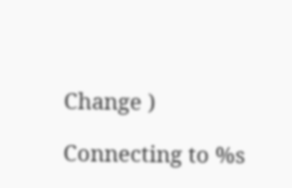Change )

Connecting to %s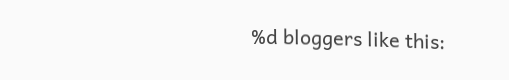%d bloggers like this: